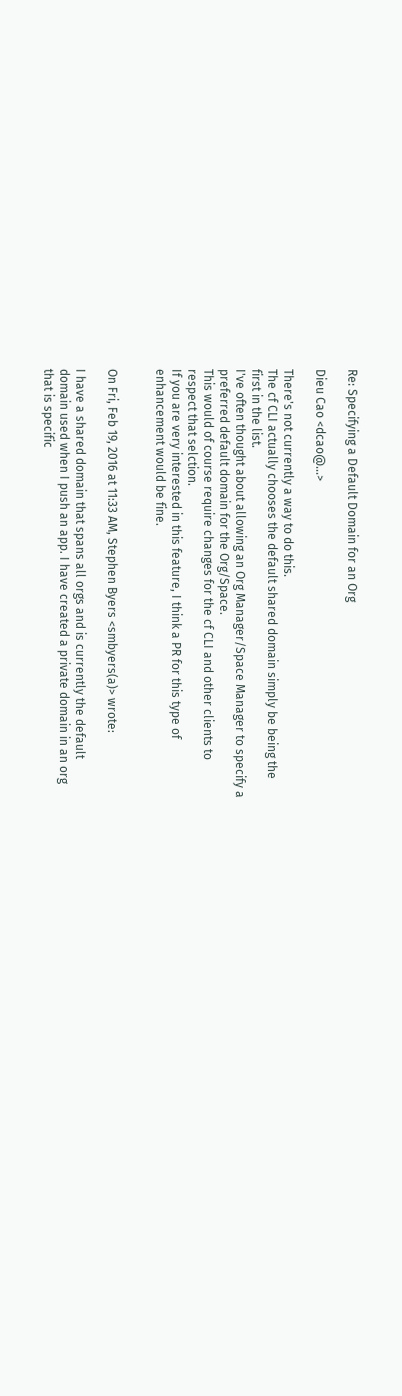Re: Specifying a Default Domain for an Org

Dieu Cao <dcao@...>

There's not currently a way to do this.
The cf CLI actually chooses the default shared domain simply be being the
first in the list.
I've often thought about allowing an Org Manager/Space Manager to specify a
preferred default domain for the Org/Space.
This would of course require changes for the cf CLI and other clients to
respect that selction.
If you are very interested in this feature, I think a PR for this type of
enhancement would be fine.


On Fri, Feb 19, 2016 at 11:33 AM, Stephen Byers <smbyers(a)> wrote:

I have a shared domain that spans all orgs and is currently the default
domain used when I push an app. I have created a private domain in an org
that is specific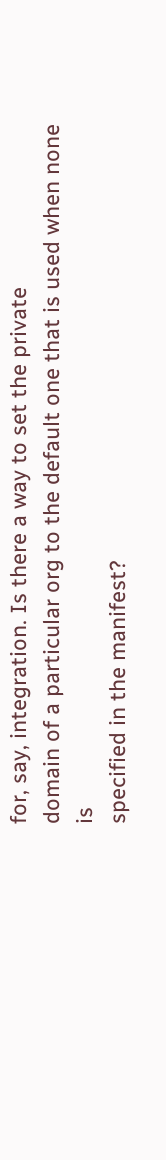for, say, integration. Is there a way to set the private
domain of a particular org to the default one that is used when none is
specified in the manifest?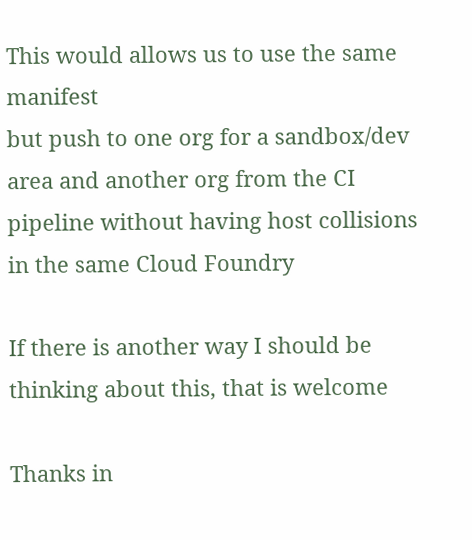This would allows us to use the same manifest
but push to one org for a sandbox/dev area and another org from the CI
pipeline without having host collisions in the same Cloud Foundry

If there is another way I should be thinking about this, that is welcome

Thanks in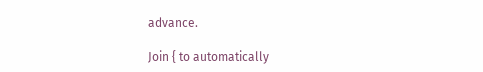advance.

Join { to automatically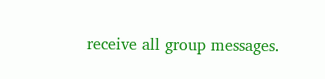receive all group messages.